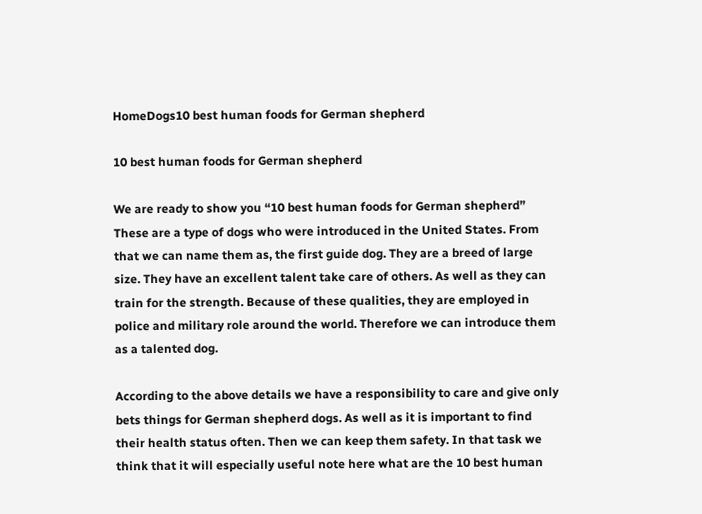HomeDogs10 best human foods for German shepherd

10 best human foods for German shepherd

We are ready to show you “10 best human foods for German shepherd” These are a type of dogs who were introduced in the United States. From that we can name them as, the first guide dog. They are a breed of large size. They have an excellent talent take care of others. As well as they can train for the strength. Because of these qualities, they are employed in police and military role around the world. Therefore we can introduce them as a talented dog.

According to the above details we have a responsibility to care and give only bets things for German shepherd dogs. As well as it is important to find their health status often. Then we can keep them safety. In that task we think that it will especially useful note here what are the 10 best human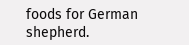foods for German shepherd.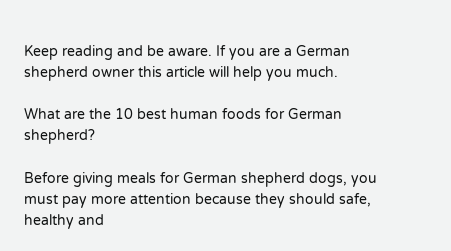Keep reading and be aware. If you are a German shepherd owner this article will help you much.

What are the 10 best human foods for German shepherd?

Before giving meals for German shepherd dogs, you must pay more attention because they should safe, healthy and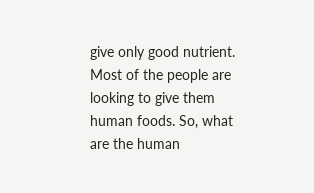give only good nutrient. Most of the people are looking to give them human foods. So, what are the human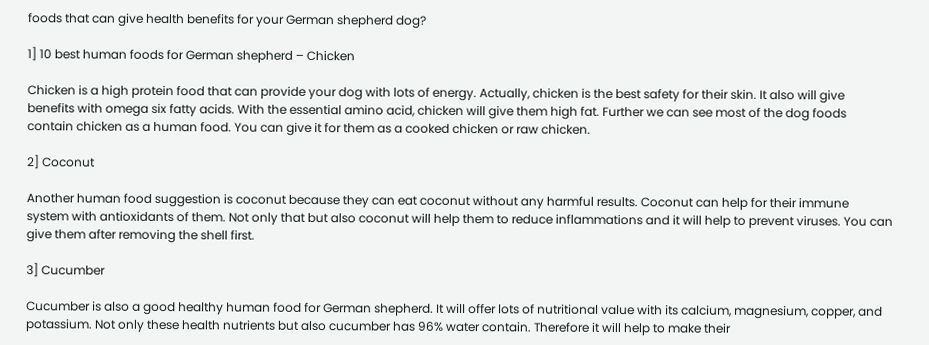foods that can give health benefits for your German shepherd dog?

1] 10 best human foods for German shepherd – Chicken

Chicken is a high protein food that can provide your dog with lots of energy. Actually, chicken is the best safety for their skin. It also will give benefits with omega six fatty acids. With the essential amino acid, chicken will give them high fat. Further we can see most of the dog foods contain chicken as a human food. You can give it for them as a cooked chicken or raw chicken.

2] Coconut

Another human food suggestion is coconut because they can eat coconut without any harmful results. Coconut can help for their immune system with antioxidants of them. Not only that but also coconut will help them to reduce inflammations and it will help to prevent viruses. You can give them after removing the shell first.

3] Cucumber

Cucumber is also a good healthy human food for German shepherd. It will offer lots of nutritional value with its calcium, magnesium, copper, and potassium. Not only these health nutrients but also cucumber has 96% water contain. Therefore it will help to make their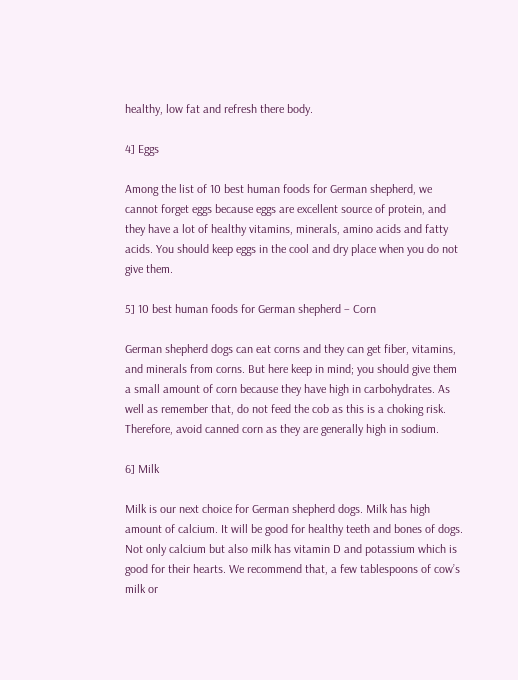healthy, low fat and refresh there body.

4] Eggs

Among the list of 10 best human foods for German shepherd, we cannot forget eggs because eggs are excellent source of protein, and they have a lot of healthy vitamins, minerals, amino acids and fatty acids. You should keep eggs in the cool and dry place when you do not give them.

5] 10 best human foods for German shepherd – Corn

German shepherd dogs can eat corns and they can get fiber, vitamins, and minerals from corns. But here keep in mind; you should give them a small amount of corn because they have high in carbohydrates. As well as remember that, do not feed the cob as this is a choking risk. Therefore, avoid canned corn as they are generally high in sodium.

6] Milk

Milk is our next choice for German shepherd dogs. Milk has high amount of calcium. It will be good for healthy teeth and bones of dogs. Not only calcium but also milk has vitamin D and potassium which is good for their hearts. We recommend that, a few tablespoons of cow’s milk or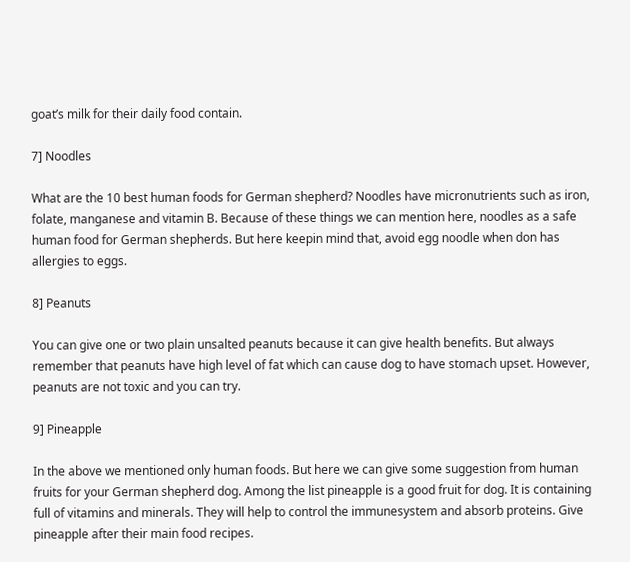goat’s milk for their daily food contain.

7] Noodles

What are the 10 best human foods for German shepherd? Noodles have micronutrients such as iron, folate, manganese and vitamin B. Because of these things we can mention here, noodles as a safe human food for German shepherds. But here keepin mind that, avoid egg noodle when don has allergies to eggs.

8] Peanuts

You can give one or two plain unsalted peanuts because it can give health benefits. But always remember that peanuts have high level of fat which can cause dog to have stomach upset. However, peanuts are not toxic and you can try.

9] Pineapple

In the above we mentioned only human foods. But here we can give some suggestion from human fruits for your German shepherd dog. Among the list pineapple is a good fruit for dog. It is containing full of vitamins and minerals. They will help to control the immunesystem and absorb proteins. Give pineapple after their main food recipes.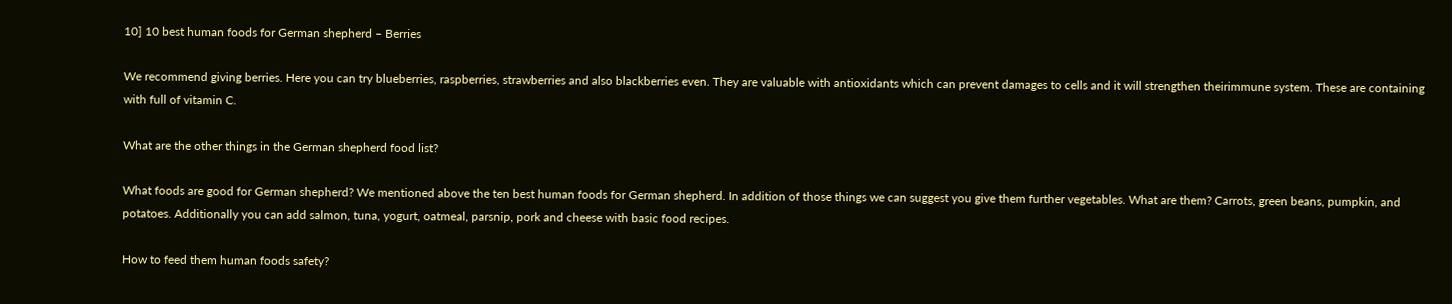10] 10 best human foods for German shepherd – Berries

We recommend giving berries. Here you can try blueberries, raspberries, strawberries and also blackberries even. They are valuable with antioxidants which can prevent damages to cells and it will strengthen theirimmune system. These are containing with full of vitamin C.

What are the other things in the German shepherd food list?

What foods are good for German shepherd? We mentioned above the ten best human foods for German shepherd. In addition of those things we can suggest you give them further vegetables. What are them? Carrots, green beans, pumpkin, and potatoes. Additionally you can add salmon, tuna, yogurt, oatmeal, parsnip, pork and cheese with basic food recipes.

How to feed them human foods safety?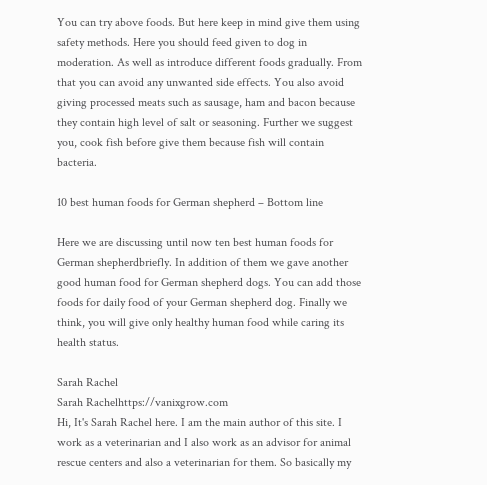You can try above foods. But here keep in mind give them using safety methods. Here you should feed given to dog in moderation. As well as introduce different foods gradually. From that you can avoid any unwanted side effects. You also avoid giving processed meats such as sausage, ham and bacon because they contain high level of salt or seasoning. Further we suggest you, cook fish before give them because fish will contain bacteria.

10 best human foods for German shepherd – Bottom line

Here we are discussing until now ten best human foods for German shepherdbriefly. In addition of them we gave another good human food for German shepherd dogs. You can add those foods for daily food of your German shepherd dog. Finally we think, you will give only healthy human food while caring its health status.

Sarah Rachel
Sarah Rachelhttps://vanixgrow.com
Hi, It's Sarah Rachel here. I am the main author of this site. I work as a veterinarian and I also work as an advisor for animal rescue centers and also a veterinarian for them. So basically my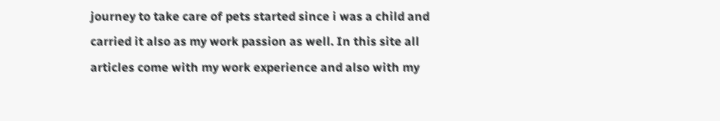journey to take care of pets started since i was a child and carried it also as my work passion as well. In this site all articles come with my work experience and also with my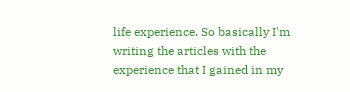life experience. So basically I'm writing the articles with the experience that I gained in my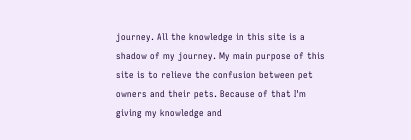journey. All the knowledge in this site is a shadow of my journey. My main purpose of this site is to relieve the confusion between pet owners and their pets. Because of that I'm giving my knowledge and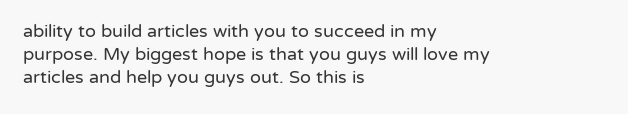ability to build articles with you to succeed in my purpose. My biggest hope is that you guys will love my articles and help you guys out. So this is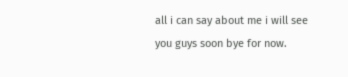all i can say about me i will see you guys soon bye for now.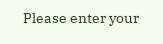Please enter your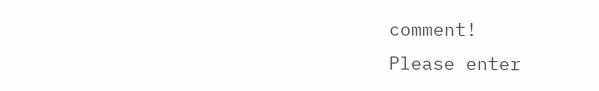comment!
Please enter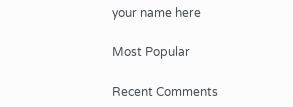your name here

Most Popular

Recent Comments